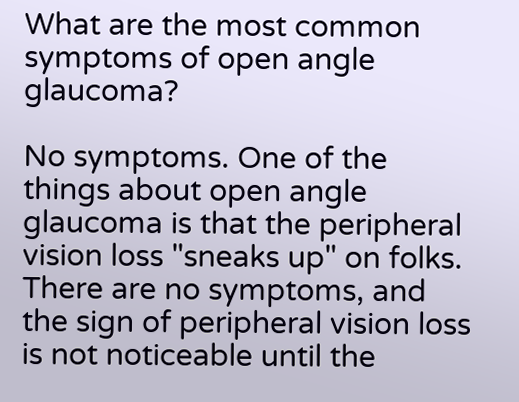What are the most common symptoms of open angle glaucoma?

No symptoms. One of the things about open angle glaucoma is that the peripheral vision loss "sneaks up" on folks. There are no symptoms, and the sign of peripheral vision loss is not noticeable until the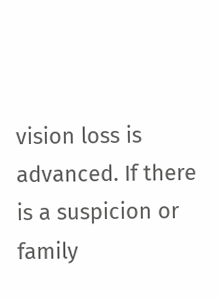vision loss is advanced. If there is a suspicion or family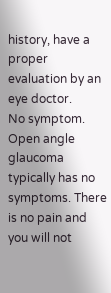history, have a proper evaluation by an eye doctor.
No symptom. Open angle glaucoma typically has no symptoms. There is no pain and you will not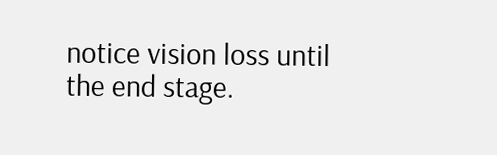notice vision loss until the end stage.